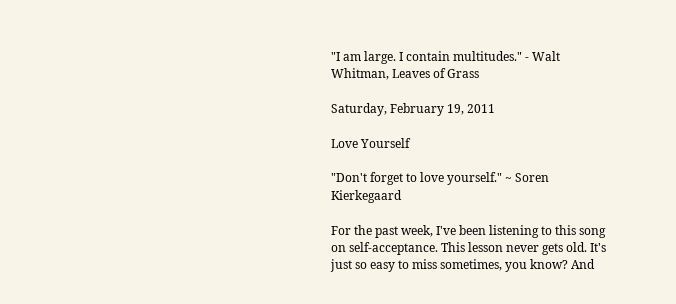"I am large. I contain multitudes." - Walt Whitman, Leaves of Grass

Saturday, February 19, 2011

Love Yourself

"Don't forget to love yourself." ~ Soren Kierkegaard

For the past week, I've been listening to this song on self-acceptance. This lesson never gets old. It's just so easy to miss sometimes, you know? And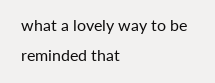what a lovely way to be reminded that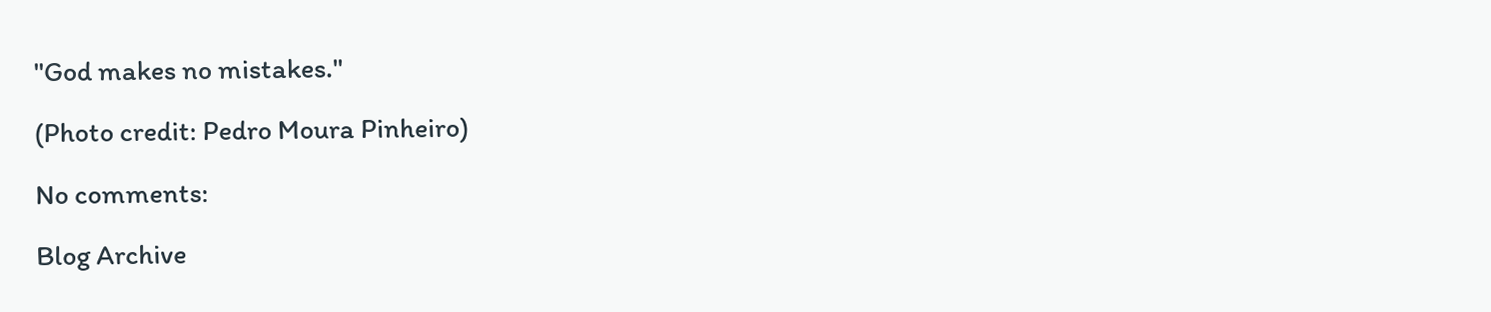"God makes no mistakes."

(Photo credit: Pedro Moura Pinheiro)

No comments:

Blog Archive